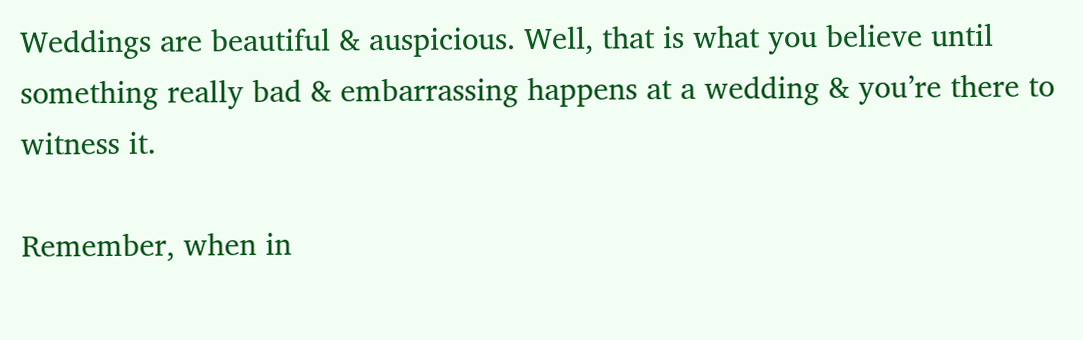Weddings are beautiful & auspicious. Well, that is what you believe until something really bad & embarrassing happens at a wedding & you’re there to witness it.

Remember, when in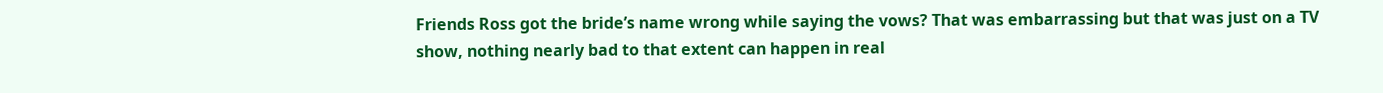Friends Ross got the bride’s name wrong while saying the vows? That was embarrassing but that was just on a TV show, nothing nearly bad to that extent can happen in real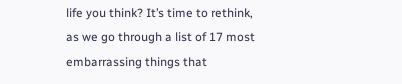life you think? It’s time to rethink, as we go through a list of 17 most embarrassing things that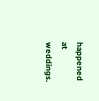happened at weddings.